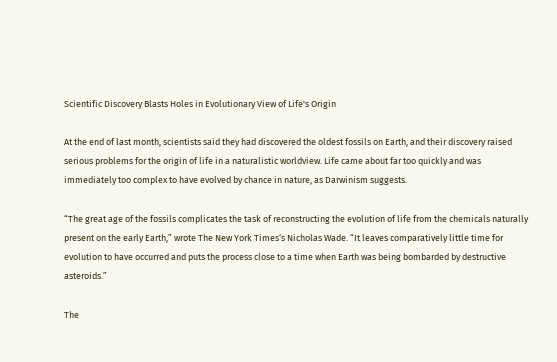Scientific Discovery Blasts Holes in Evolutionary View of Life's Origin

At the end of last month, scientists said they had discovered the oldest fossils on Earth, and their discovery raised serious problems for the origin of life in a naturalistic worldview. Life came about far too quickly and was immediately too complex to have evolved by chance in nature, as Darwinism suggests.

“The great age of the fossils complicates the task of reconstructing the evolution of life from the chemicals naturally present on the early Earth,” wrote The New York Times‘s Nicholas Wade. “It leaves comparatively little time for evolution to have occurred and puts the process close to a time when Earth was being bombarded by destructive asteroids.”

The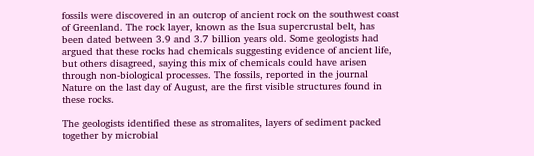fossils were discovered in an outcrop of ancient rock on the southwest coast of Greenland. The rock layer, known as the Isua supercrustal belt, has been dated between 3.9 and 3.7 billion years old. Some geologists had argued that these rocks had chemicals suggesting evidence of ancient life, but others disagreed, saying this mix of chemicals could have arisen through non-biological processes. The fossils, reported in the journal Nature on the last day of August, are the first visible structures found in these rocks.

The geologists identified these as stromalites, layers of sediment packed together by microbial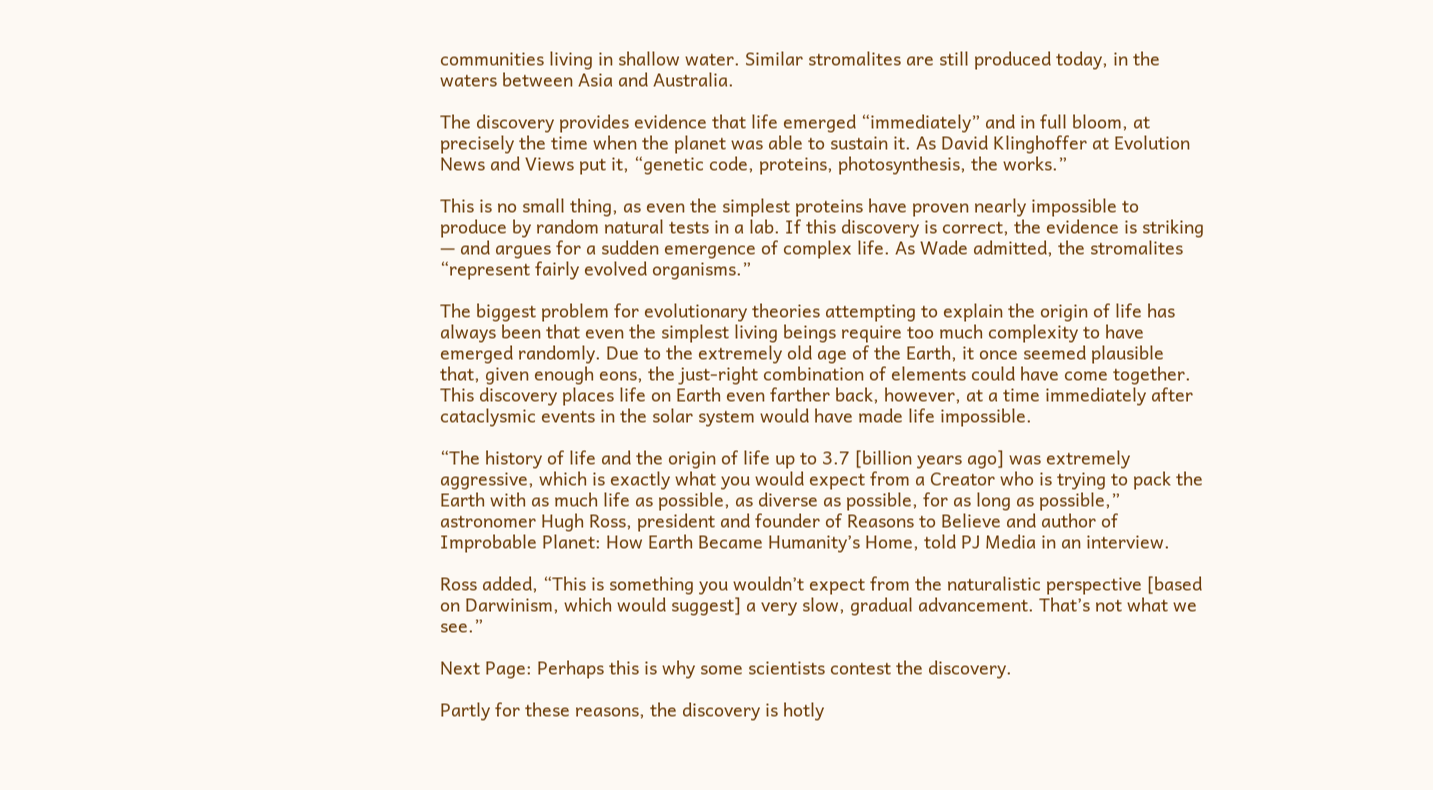communities living in shallow water. Similar stromalites are still produced today, in the waters between Asia and Australia.

The discovery provides evidence that life emerged “immediately” and in full bloom, at precisely the time when the planet was able to sustain it. As David Klinghoffer at Evolution News and Views put it, “genetic code, proteins, photosynthesis, the works.”

This is no small thing, as even the simplest proteins have proven nearly impossible to produce by random natural tests in a lab. If this discovery is correct, the evidence is striking — and argues for a sudden emergence of complex life. As Wade admitted, the stromalites “represent fairly evolved organisms.”

The biggest problem for evolutionary theories attempting to explain the origin of life has always been that even the simplest living beings require too much complexity to have emerged randomly. Due to the extremely old age of the Earth, it once seemed plausible that, given enough eons, the just-right combination of elements could have come together. This discovery places life on Earth even farther back, however, at a time immediately after cataclysmic events in the solar system would have made life impossible.

“The history of life and the origin of life up to 3.7 [billion years ago] was extremely aggressive, which is exactly what you would expect from a Creator who is trying to pack the Earth with as much life as possible, as diverse as possible, for as long as possible,” astronomer Hugh Ross, president and founder of Reasons to Believe and author of Improbable Planet: How Earth Became Humanity’s Home, told PJ Media in an interview.

Ross added, “This is something you wouldn’t expect from the naturalistic perspective [based on Darwinism, which would suggest] a very slow, gradual advancement. That’s not what we see.”

Next Page: Perhaps this is why some scientists contest the discovery.

Partly for these reasons, the discovery is hotly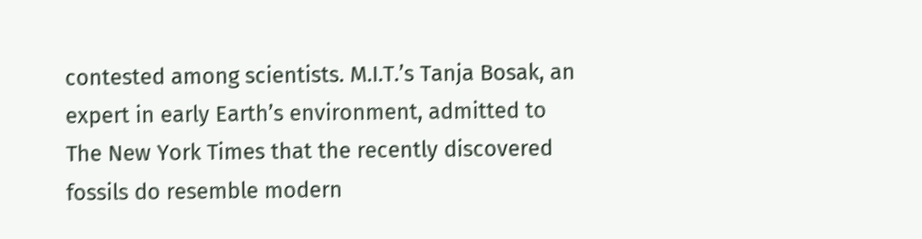contested among scientists. M.I.T.’s Tanja Bosak, an expert in early Earth’s environment, admitted to The New York Times that the recently discovered fossils do resemble modern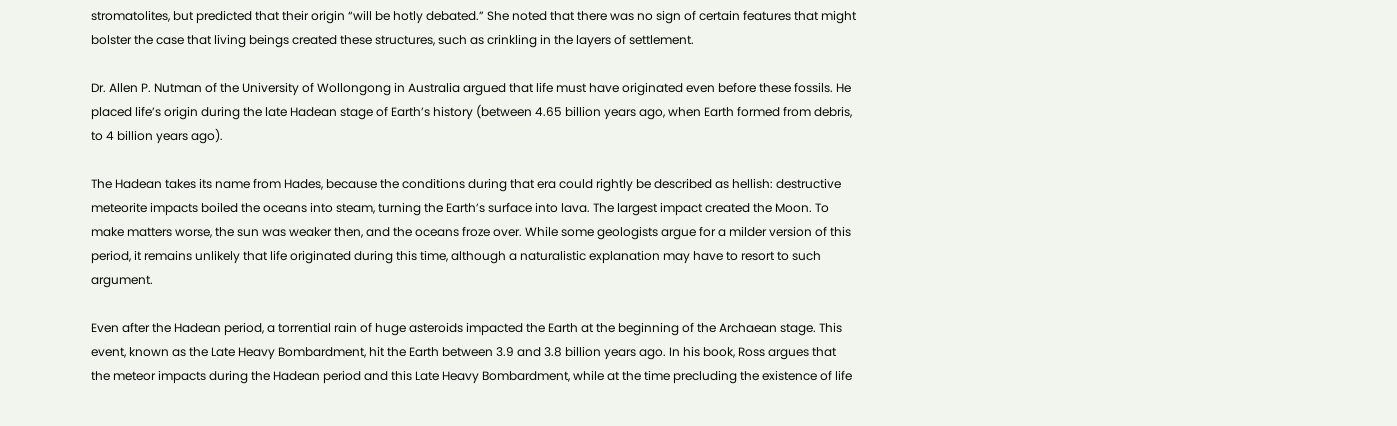stromatolites, but predicted that their origin “will be hotly debated.” She noted that there was no sign of certain features that might bolster the case that living beings created these structures, such as crinkling in the layers of settlement.

Dr. Allen P. Nutman of the University of Wollongong in Australia argued that life must have originated even before these fossils. He placed life’s origin during the late Hadean stage of Earth’s history (between 4.65 billion years ago, when Earth formed from debris, to 4 billion years ago).

The Hadean takes its name from Hades, because the conditions during that era could rightly be described as hellish: destructive meteorite impacts boiled the oceans into steam, turning the Earth’s surface into lava. The largest impact created the Moon. To make matters worse, the sun was weaker then, and the oceans froze over. While some geologists argue for a milder version of this period, it remains unlikely that life originated during this time, although a naturalistic explanation may have to resort to such argument.

Even after the Hadean period, a torrential rain of huge asteroids impacted the Earth at the beginning of the Archaean stage. This event, known as the Late Heavy Bombardment, hit the Earth between 3.9 and 3.8 billion years ago. In his book, Ross argues that the meteor impacts during the Hadean period and this Late Heavy Bombardment, while at the time precluding the existence of life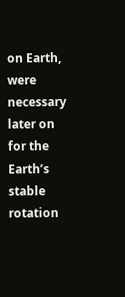on Earth, were necessary later on for the Earth’s stable rotation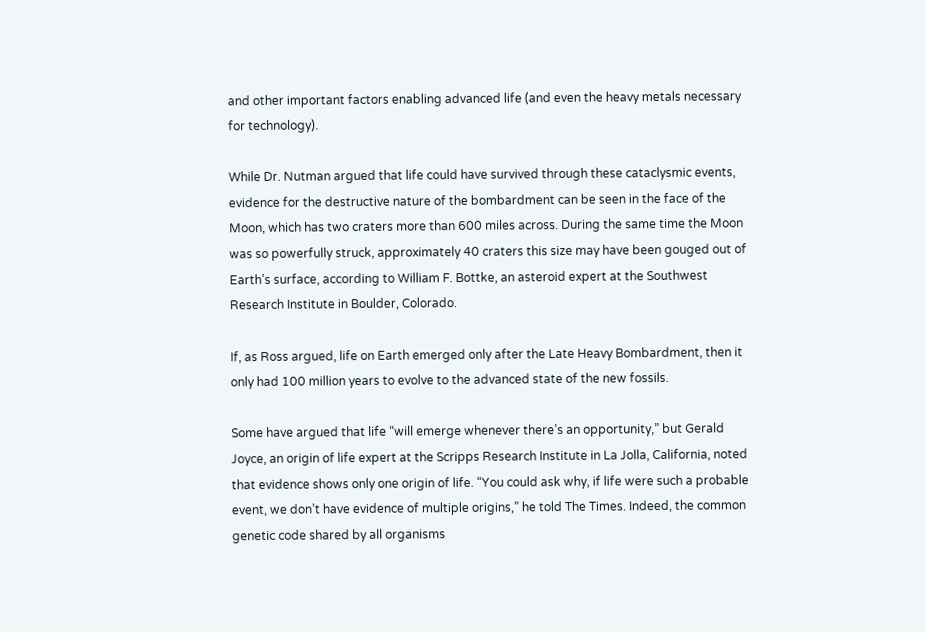and other important factors enabling advanced life (and even the heavy metals necessary for technology).

While Dr. Nutman argued that life could have survived through these cataclysmic events, evidence for the destructive nature of the bombardment can be seen in the face of the Moon, which has two craters more than 600 miles across. During the same time the Moon was so powerfully struck, approximately 40 craters this size may have been gouged out of Earth’s surface, according to William F. Bottke, an asteroid expert at the Southwest Research Institute in Boulder, Colorado.

If, as Ross argued, life on Earth emerged only after the Late Heavy Bombardment, then it only had 100 million years to evolve to the advanced state of the new fossils.

Some have argued that life “will emerge whenever there’s an opportunity,” but Gerald Joyce, an origin of life expert at the Scripps Research Institute in La Jolla, California, noted that evidence shows only one origin of life. “You could ask why, if life were such a probable event, we don’t have evidence of multiple origins,” he told The Times. Indeed, the common genetic code shared by all organisms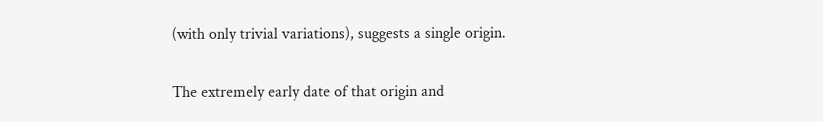(with only trivial variations), suggests a single origin.


The extremely early date of that origin and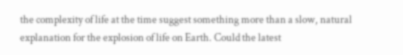the complexity of life at the time suggest something more than a slow, natural explanation for the explosion of life on Earth. Could the latest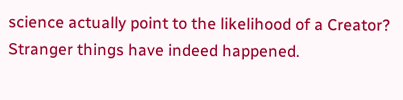science actually point to the likelihood of a Creator? Stranger things have indeed happened.